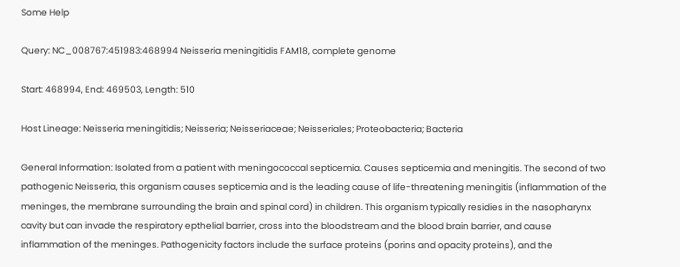Some Help

Query: NC_008767:451983:468994 Neisseria meningitidis FAM18, complete genome

Start: 468994, End: 469503, Length: 510

Host Lineage: Neisseria meningitidis; Neisseria; Neisseriaceae; Neisseriales; Proteobacteria; Bacteria

General Information: Isolated from a patient with meningococcal septicemia. Causes septicemia and meningitis. The second of two pathogenic Neisseria, this organism causes septicemia and is the leading cause of life-threatening meningitis (inflammation of the meninges, the membrane surrounding the brain and spinal cord) in children. This organism typically residies in the nasopharynx cavity but can invade the respiratory epthelial barrier, cross into the bloodstream and the blood brain barrier, and cause inflammation of the meninges. Pathogenicity factors include the surface proteins (porins and opacity proteins), and the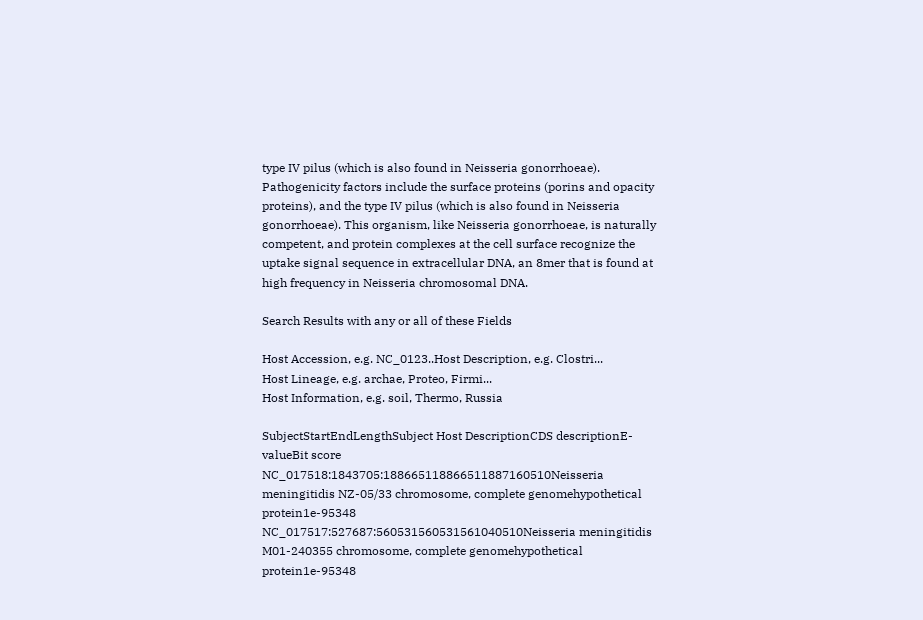type IV pilus (which is also found in Neisseria gonorrhoeae). Pathogenicity factors include the surface proteins (porins and opacity proteins), and the type IV pilus (which is also found in Neisseria gonorrhoeae). This organism, like Neisseria gonorrhoeae, is naturally competent, and protein complexes at the cell surface recognize the uptake signal sequence in extracellular DNA, an 8mer that is found at high frequency in Neisseria chromosomal DNA.

Search Results with any or all of these Fields

Host Accession, e.g. NC_0123..Host Description, e.g. Clostri...
Host Lineage, e.g. archae, Proteo, Firmi...
Host Information, e.g. soil, Thermo, Russia

SubjectStartEndLengthSubject Host DescriptionCDS descriptionE-valueBit score
NC_017518:1843705:188665118866511887160510Neisseria meningitidis NZ-05/33 chromosome, complete genomehypothetical protein1e-95348
NC_017517:527687:560531560531561040510Neisseria meningitidis M01-240355 chromosome, complete genomehypothetical protein1e-95348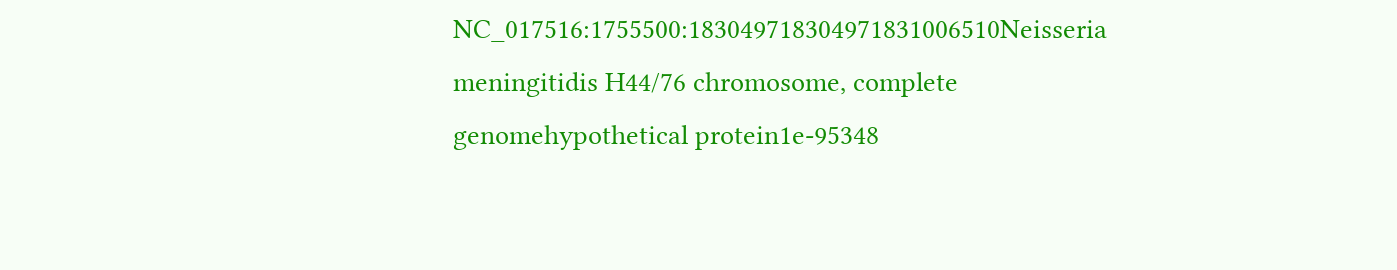NC_017516:1755500:183049718304971831006510Neisseria meningitidis H44/76 chromosome, complete genomehypothetical protein1e-95348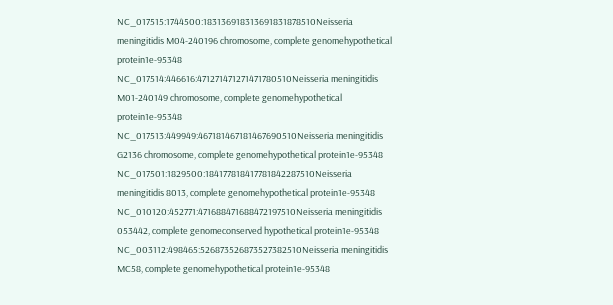NC_017515:1744500:183136918313691831878510Neisseria meningitidis M04-240196 chromosome, complete genomehypothetical protein1e-95348
NC_017514:446616:471271471271471780510Neisseria meningitidis M01-240149 chromosome, complete genomehypothetical protein1e-95348
NC_017513:449949:467181467181467690510Neisseria meningitidis G2136 chromosome, complete genomehypothetical protein1e-95348
NC_017501:1829500:184177818417781842287510Neisseria meningitidis 8013, complete genomehypothetical protein1e-95348
NC_010120:452771:471688471688472197510Neisseria meningitidis 053442, complete genomeconserved hypothetical protein1e-95348
NC_003112:498465:526873526873527382510Neisseria meningitidis MC58, complete genomehypothetical protein1e-95348